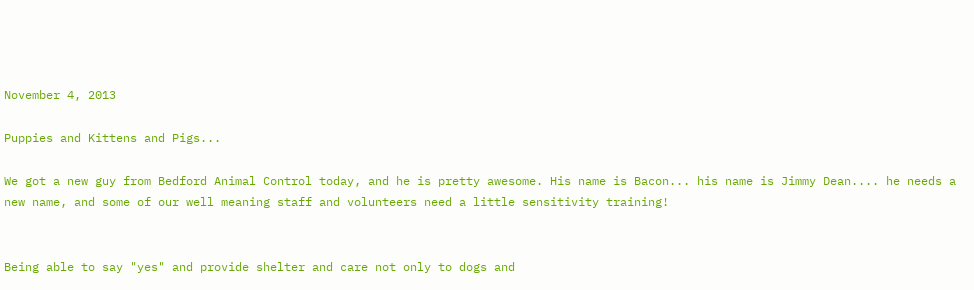November 4, 2013

Puppies and Kittens and Pigs...

We got a new guy from Bedford Animal Control today, and he is pretty awesome. His name is Bacon... his name is Jimmy Dean.... he needs a new name, and some of our well meaning staff and volunteers need a little sensitivity training!


Being able to say "yes" and provide shelter and care not only to dogs and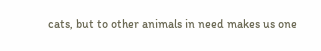cats, but to other animals in need makes us one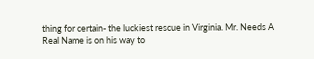thing for certain- the luckiest rescue in Virginia. Mr. Needs A Real Name is on his way to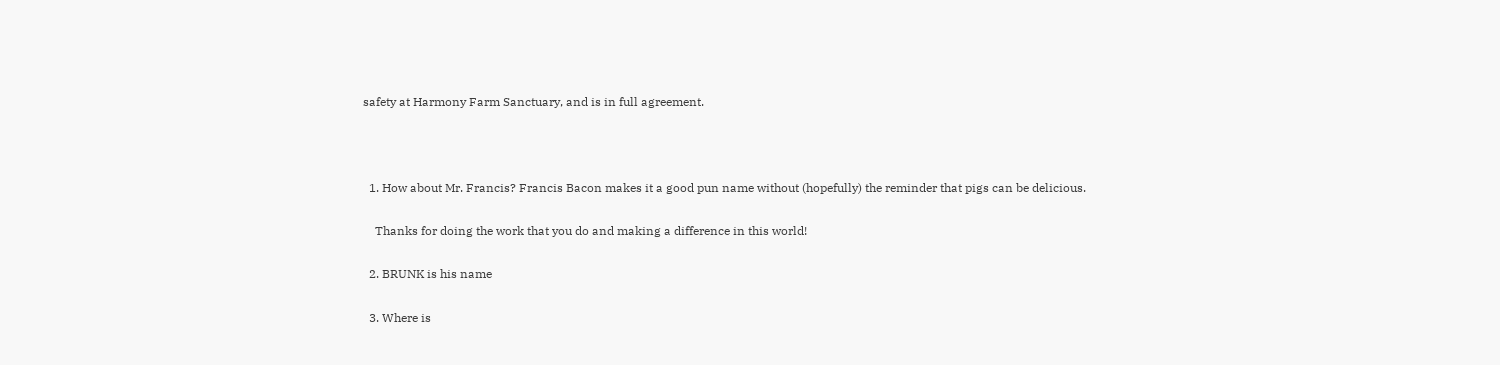safety at Harmony Farm Sanctuary, and is in full agreement.



  1. How about Mr. Francis? Francis Bacon makes it a good pun name without (hopefully) the reminder that pigs can be delicious.

    Thanks for doing the work that you do and making a difference in this world!

  2. BRUNK is his name

  3. Where is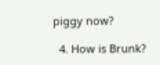piggy now?

  4. How is Brunk?